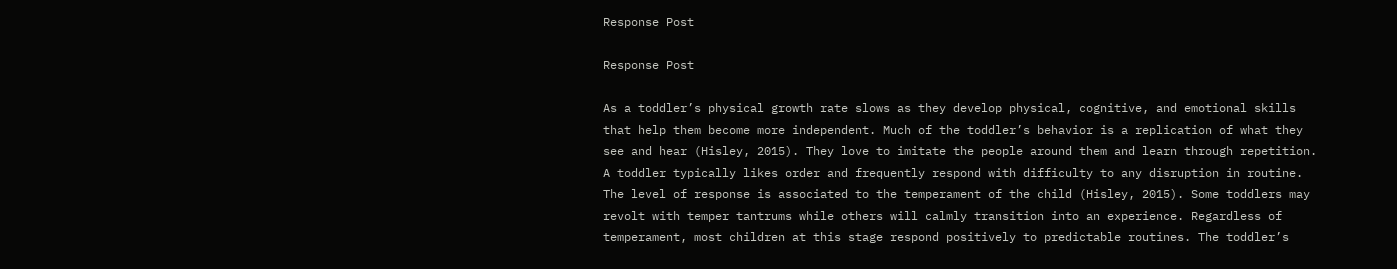Response Post

Response Post

As a toddler’s physical growth rate slows as they develop physical, cognitive, and emotional skills that help them become more independent. Much of the toddler’s behavior is a replication of what they see and hear (Hisley, 2015). They love to imitate the people around them and learn through repetition. A toddler typically likes order and frequently respond with difficulty to any disruption in routine. The level of response is associated to the temperament of the child (Hisley, 2015). Some toddlers may revolt with temper tantrums while others will calmly transition into an experience. Regardless of temperament, most children at this stage respond positively to predictable routines. The toddler’s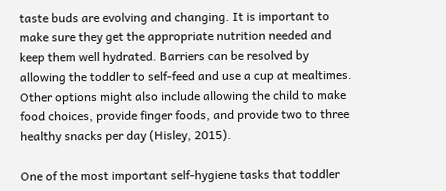taste buds are evolving and changing. It is important to make sure they get the appropriate nutrition needed and keep them well hydrated. Barriers can be resolved by allowing the toddler to self-feed and use a cup at mealtimes. Other options might also include allowing the child to make food choices, provide finger foods, and provide two to three healthy snacks per day (Hisley, 2015).

One of the most important self-hygiene tasks that toddler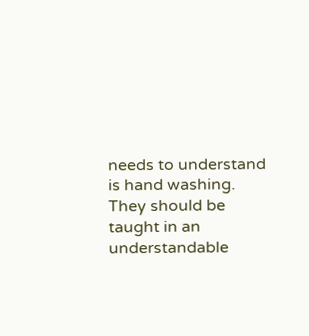needs to understand is hand washing. They should be taught in an understandable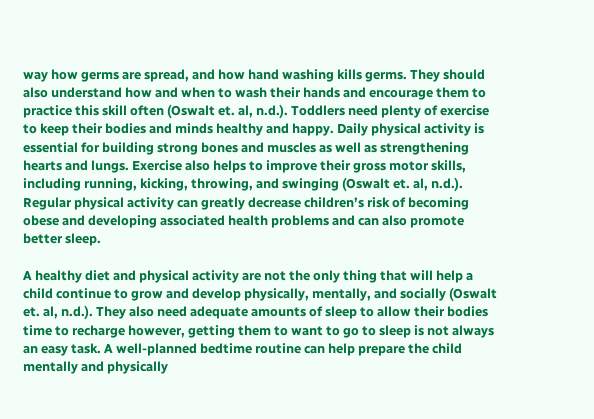way how germs are spread, and how hand washing kills germs. They should also understand how and when to wash their hands and encourage them to practice this skill often (Oswalt et. al, n.d.). Toddlers need plenty of exercise to keep their bodies and minds healthy and happy. Daily physical activity is essential for building strong bones and muscles as well as strengthening hearts and lungs. Exercise also helps to improve their gross motor skills, including running, kicking, throwing, and swinging (Oswalt et. al, n.d.). Regular physical activity can greatly decrease children’s risk of becoming obese and developing associated health problems and can also promote better sleep.

A healthy diet and physical activity are not the only thing that will help a child continue to grow and develop physically, mentally, and socially (Oswalt et. al, n.d.). They also need adequate amounts of sleep to allow their bodies time to recharge however, getting them to want to go to sleep is not always an easy task. A well-planned bedtime routine can help prepare the child mentally and physically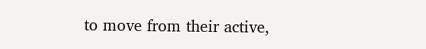to move from their active,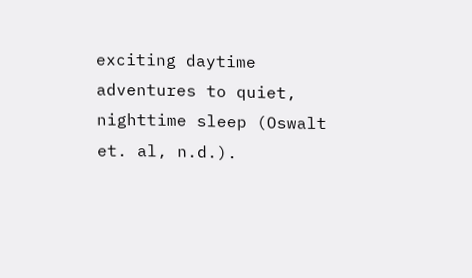exciting daytime adventures to quiet, nighttime sleep (Oswalt et. al, n.d.).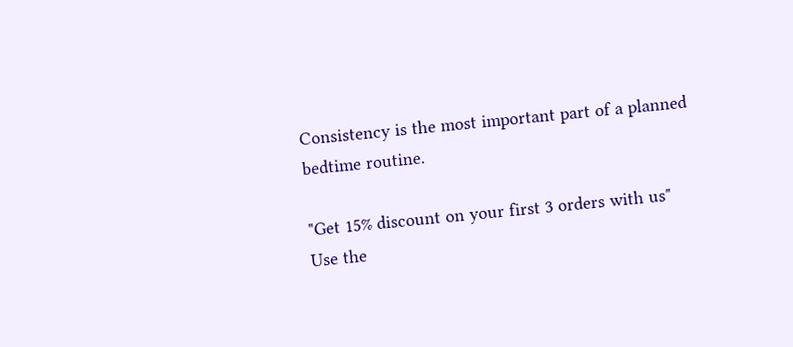Consistency is the most important part of a planned bedtime routine.

"Get 15% discount on your first 3 orders with us"
Use the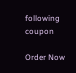following coupon

Order Now